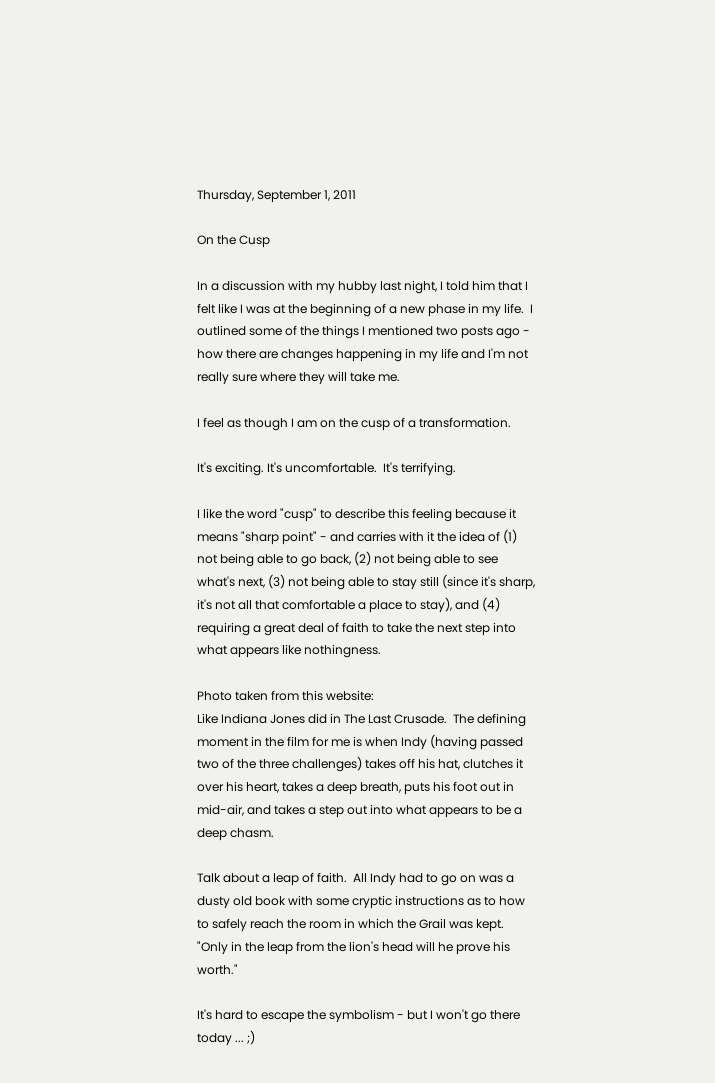Thursday, September 1, 2011

On the Cusp

In a discussion with my hubby last night, I told him that I felt like I was at the beginning of a new phase in my life.  I outlined some of the things I mentioned two posts ago - how there are changes happening in my life and I'm not really sure where they will take me.

I feel as though I am on the cusp of a transformation.

It's exciting. It's uncomfortable.  It's terrifying.

I like the word "cusp" to describe this feeling because it means "sharp point" - and carries with it the idea of (1) not being able to go back, (2) not being able to see what's next, (3) not being able to stay still (since it's sharp, it's not all that comfortable a place to stay), and (4) requiring a great deal of faith to take the next step into what appears like nothingness.

Photo taken from this website:
Like Indiana Jones did in The Last Crusade.  The defining moment in the film for me is when Indy (having passed two of the three challenges) takes off his hat, clutches it over his heart, takes a deep breath, puts his foot out in mid-air, and takes a step out into what appears to be a deep chasm.

Talk about a leap of faith.  All Indy had to go on was a dusty old book with some cryptic instructions as to how to safely reach the room in which the Grail was kept.  "Only in the leap from the lion's head will he prove his worth."

It's hard to escape the symbolism - but I won't go there today ... ;)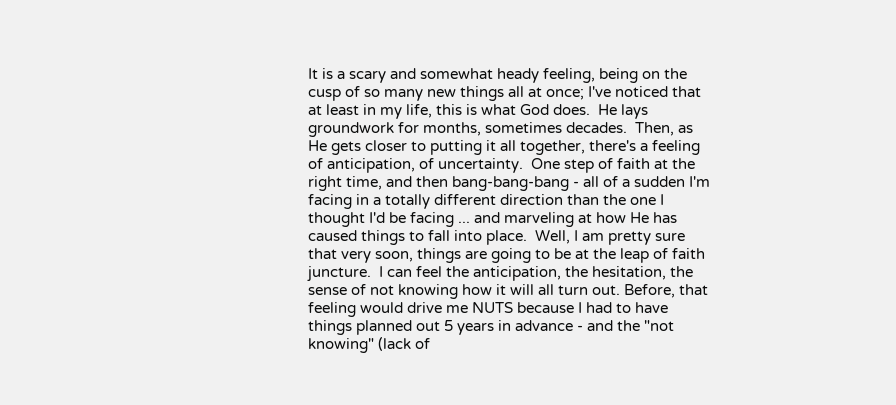It is a scary and somewhat heady feeling, being on the cusp of so many new things all at once; I've noticed that at least in my life, this is what God does.  He lays groundwork for months, sometimes decades.  Then, as He gets closer to putting it all together, there's a feeling of anticipation, of uncertainty.  One step of faith at the right time, and then bang-bang-bang - all of a sudden I'm facing in a totally different direction than the one I thought I'd be facing ... and marveling at how He has caused things to fall into place.  Well, I am pretty sure that very soon, things are going to be at the leap of faith juncture.  I can feel the anticipation, the hesitation, the sense of not knowing how it will all turn out. Before, that feeling would drive me NUTS because I had to have things planned out 5 years in advance - and the "not knowing" (lack of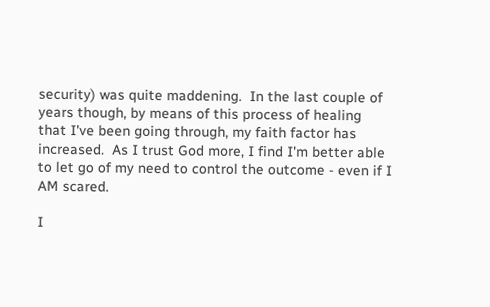security) was quite maddening.  In the last couple of years though, by means of this process of healing that I've been going through, my faith factor has increased.  As I trust God more, I find I'm better able to let go of my need to control the outcome - even if I AM scared.

I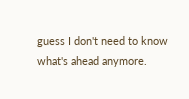guess I don't need to know what's ahead anymore.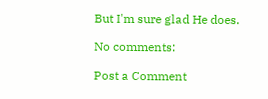But I'm sure glad He does.

No comments:

Post a Comment